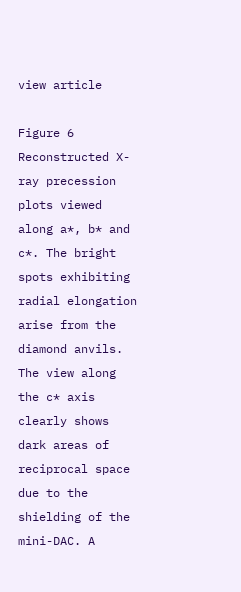view article

Figure 6
Reconstructed X-ray precession plots viewed along a*, b* and c*. The bright spots exhibiting radial elongation arise from the diamond anvils. The view along the c* axis clearly shows dark areas of reciprocal space due to the shielding of the mini-DAC. A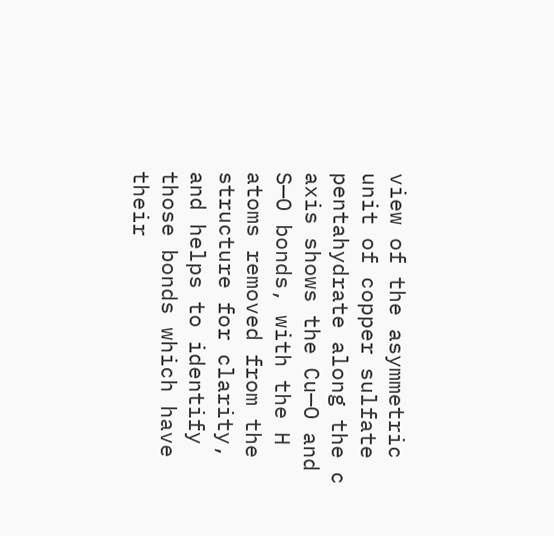view of the asymmetric unit of copper sulfate pentahydrate along the c axis shows the Cu—O and S—O bonds, with the H atoms removed from the structure for clarity, and helps to identify those bonds which have their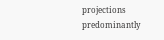projections predominantly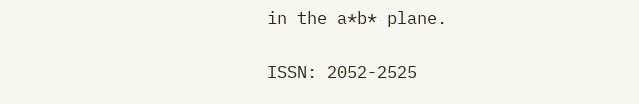in the a*b* plane.

ISSN: 2052-2525